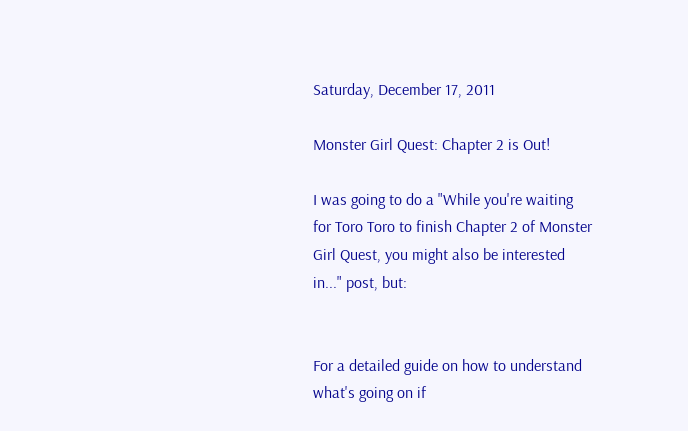Saturday, December 17, 2011

Monster Girl Quest: Chapter 2 is Out!

I was going to do a "While you're waiting for Toro Toro to finish Chapter 2 of Monster Girl Quest, you might also be interested in..." post, but:


For a detailed guide on how to understand what's going on if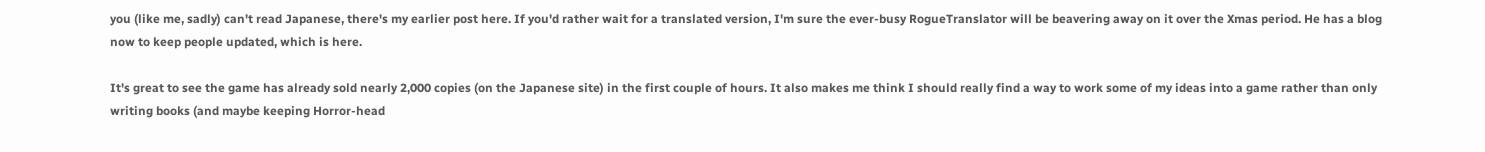you (like me, sadly) can't read Japanese, there's my earlier post here. If you'd rather wait for a translated version, I'm sure the ever-busy RogueTranslator will be beavering away on it over the Xmas period. He has a blog now to keep people updated, which is here.

It's great to see the game has already sold nearly 2,000 copies (on the Japanese site) in the first couple of hours. It also makes me think I should really find a way to work some of my ideas into a game rather than only writing books (and maybe keeping Horror-head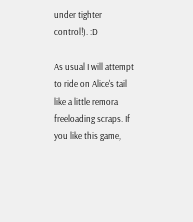under tighter control!). :D

As usual I will attempt to ride on Alice's tail like a little remora freeloading scraps. If you like this game,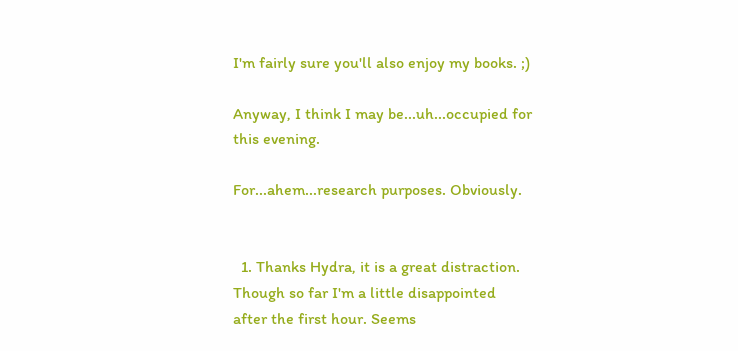I'm fairly sure you'll also enjoy my books. ;)

Anyway, I think I may be...uh...occupied for this evening.

For...ahem...research purposes. Obviously.


  1. Thanks Hydra, it is a great distraction. Though so far I'm a little disappointed after the first hour. Seems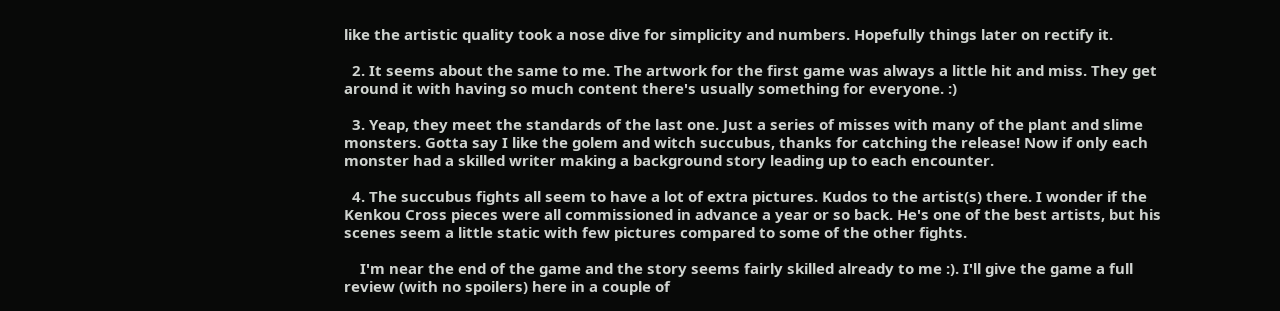like the artistic quality took a nose dive for simplicity and numbers. Hopefully things later on rectify it.

  2. It seems about the same to me. The artwork for the first game was always a little hit and miss. They get around it with having so much content there's usually something for everyone. :)

  3. Yeap, they meet the standards of the last one. Just a series of misses with many of the plant and slime monsters. Gotta say I like the golem and witch succubus, thanks for catching the release! Now if only each monster had a skilled writer making a background story leading up to each encounter.

  4. The succubus fights all seem to have a lot of extra pictures. Kudos to the artist(s) there. I wonder if the Kenkou Cross pieces were all commissioned in advance a year or so back. He's one of the best artists, but his scenes seem a little static with few pictures compared to some of the other fights.

    I'm near the end of the game and the story seems fairly skilled already to me :). I'll give the game a full review (with no spoilers) here in a couple of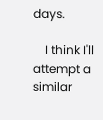days.

    I think I'll attempt a similar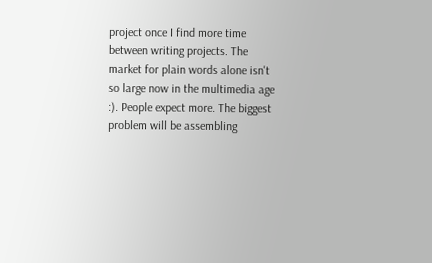project once I find more time between writing projects. The market for plain words alone isn't so large now in the multimedia age :). People expect more. The biggest problem will be assembling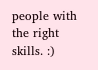people with the right skills. :)